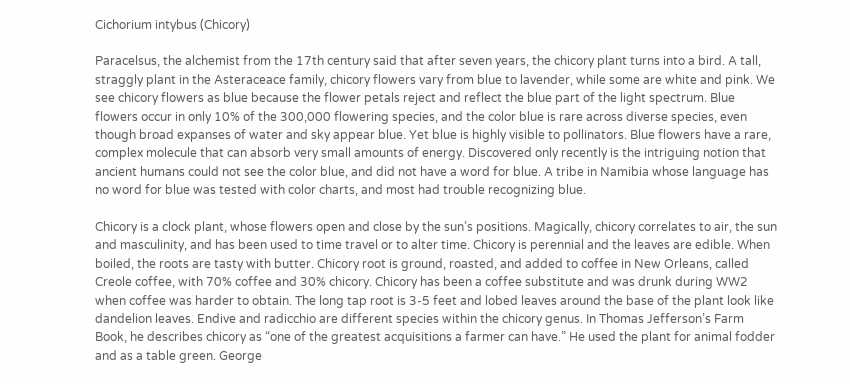Cichorium intybus (Chicory)

Paracelsus, the alchemist from the 17th century said that after seven years, the chicory plant turns into a bird. A tall, straggly plant in the Asteraceace family, chicory flowers vary from blue to lavender, while some are white and pink. We see chicory flowers as blue because the flower petals reject and reflect the blue part of the light spectrum. Blue flowers occur in only 10% of the 300,000 flowering species, and the color blue is rare across diverse species, even though broad expanses of water and sky appear blue. Yet blue is highly visible to pollinators. Blue flowers have a rare, complex molecule that can absorb very small amounts of energy. Discovered only recently is the intriguing notion that ancient humans could not see the color blue, and did not have a word for blue. A tribe in Namibia whose language has no word for blue was tested with color charts, and most had trouble recognizing blue.

Chicory is a clock plant, whose flowers open and close by the sun’s positions. Magically, chicory correlates to air, the sun and masculinity, and has been used to time travel or to alter time. Chicory is perennial and the leaves are edible. When boiled, the roots are tasty with butter. Chicory root is ground, roasted, and added to coffee in New Orleans, called Creole coffee, with 70% coffee and 30% chicory. Chicory has been a coffee substitute and was drunk during WW2 when coffee was harder to obtain. The long tap root is 3-5 feet and lobed leaves around the base of the plant look like dandelion leaves. Endive and radicchio are different species within the chicory genus. In Thomas Jefferson’s Farm Book, he describes chicory as “one of the greatest acquisitions a farmer can have.” He used the plant for animal fodder and as a table green. George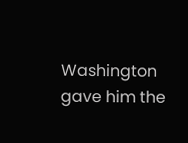Washington gave him the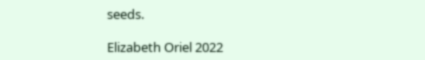seeds.

Elizabeth Oriel 2022